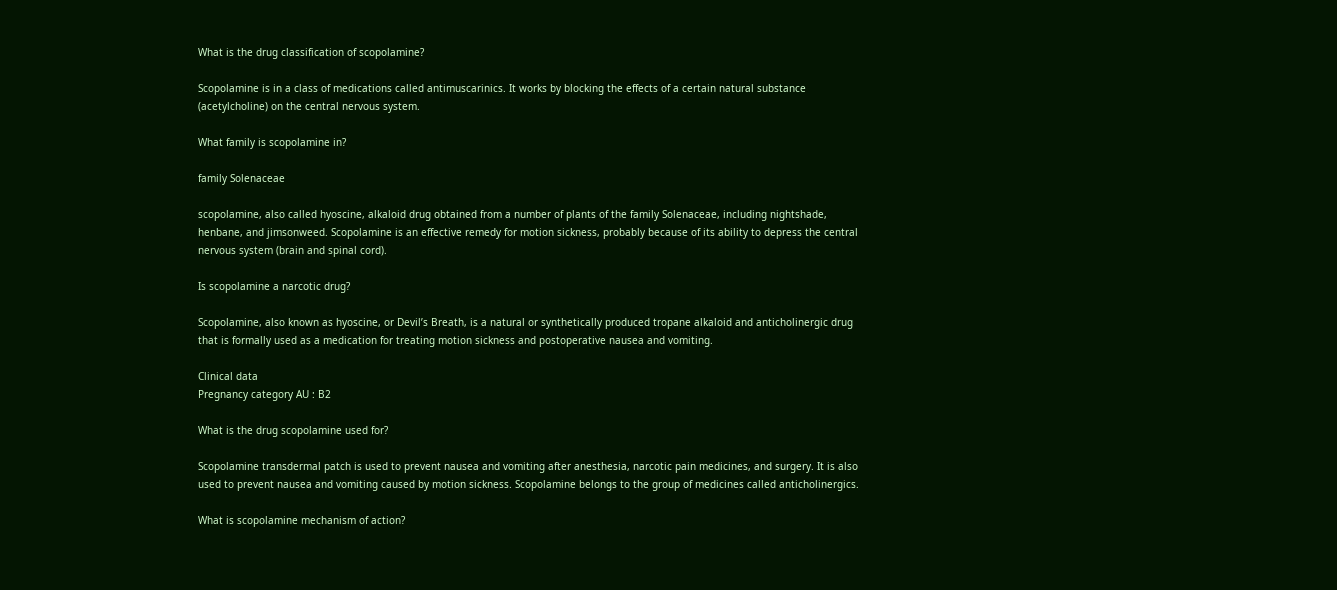What is the drug classification of scopolamine?

Scopolamine is in a class of medications called antimuscarinics. It works by blocking the effects of a certain natural substance (acetylcholine) on the central nervous system.

What family is scopolamine in?

family Solenaceae

scopolamine, also called hyoscine, alkaloid drug obtained from a number of plants of the family Solenaceae, including nightshade, henbane, and jimsonweed. Scopolamine is an effective remedy for motion sickness, probably because of its ability to depress the central nervous system (brain and spinal cord).

Is scopolamine a narcotic drug?

Scopolamine, also known as hyoscine, or Devil’s Breath, is a natural or synthetically produced tropane alkaloid and anticholinergic drug that is formally used as a medication for treating motion sickness and postoperative nausea and vomiting.

Clinical data
Pregnancy category AU : B2

What is the drug scopolamine used for?

Scopolamine transdermal patch is used to prevent nausea and vomiting after anesthesia, narcotic pain medicines, and surgery. It is also used to prevent nausea and vomiting caused by motion sickness. Scopolamine belongs to the group of medicines called anticholinergics.

What is scopolamine mechanism of action?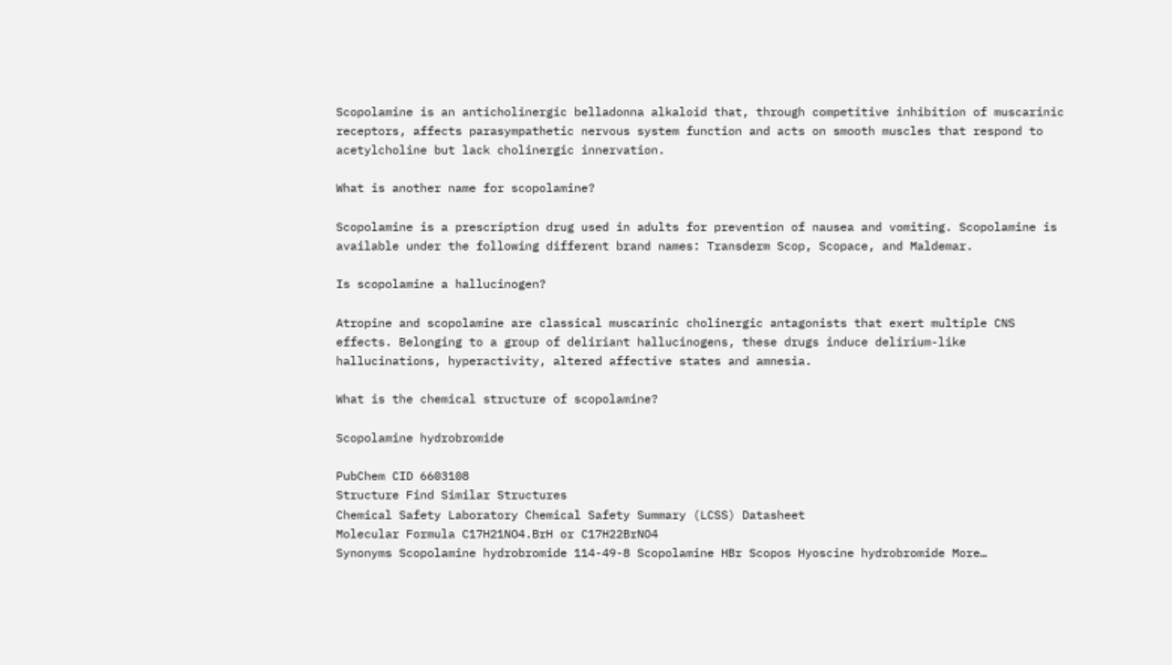Scopolamine is an anticholinergic belladonna alkaloid that, through competitive inhibition of muscarinic receptors, affects parasympathetic nervous system function and acts on smooth muscles that respond to acetylcholine but lack cholinergic innervation.

What is another name for scopolamine?

Scopolamine is a prescription drug used in adults for prevention of nausea and vomiting. Scopolamine is available under the following different brand names: Transderm Scop, Scopace, and Maldemar.

Is scopolamine a hallucinogen?

Atropine and scopolamine are classical muscarinic cholinergic antagonists that exert multiple CNS effects. Belonging to a group of deliriant hallucinogens, these drugs induce delirium-like hallucinations, hyperactivity, altered affective states and amnesia.

What is the chemical structure of scopolamine?

Scopolamine hydrobromide

PubChem CID 6603108
Structure Find Similar Structures
Chemical Safety Laboratory Chemical Safety Summary (LCSS) Datasheet
Molecular Formula C17H21NO4.BrH or C17H22BrNO4
Synonyms Scopolamine hydrobromide 114-49-8 Scopolamine HBr Scopos Hyoscine hydrobromide More…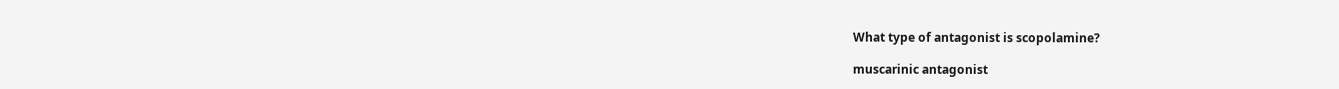What type of antagonist is scopolamine?

muscarinic antagonist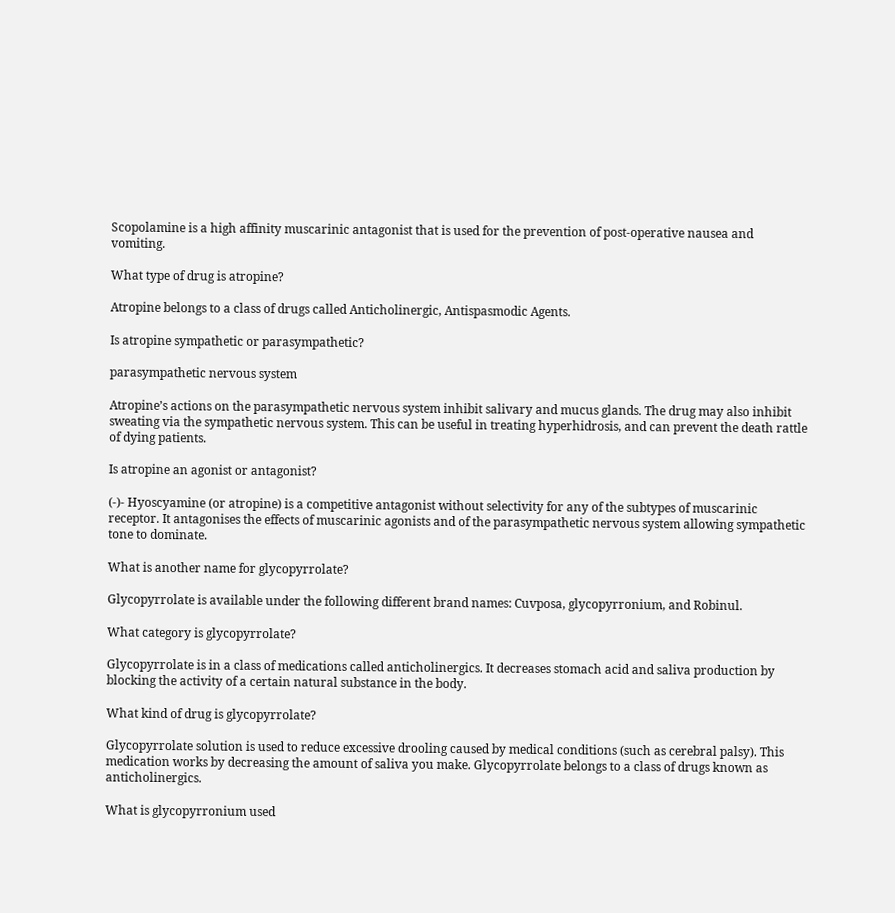Scopolamine is a high affinity muscarinic antagonist that is used for the prevention of post-operative nausea and vomiting.

What type of drug is atropine?

Atropine belongs to a class of drugs called Anticholinergic, Antispasmodic Agents.

Is atropine sympathetic or parasympathetic?

parasympathetic nervous system

Atropine’s actions on the parasympathetic nervous system inhibit salivary and mucus glands. The drug may also inhibit sweating via the sympathetic nervous system. This can be useful in treating hyperhidrosis, and can prevent the death rattle of dying patients.

Is atropine an agonist or antagonist?

(-)- Hyoscyamine (or atropine) is a competitive antagonist without selectivity for any of the subtypes of muscarinic receptor. It antagonises the effects of muscarinic agonists and of the parasympathetic nervous system allowing sympathetic tone to dominate.

What is another name for glycopyrrolate?

Glycopyrrolate is available under the following different brand names: Cuvposa, glycopyrronium, and Robinul.

What category is glycopyrrolate?

Glycopyrrolate is in a class of medications called anticholinergics. It decreases stomach acid and saliva production by blocking the activity of a certain natural substance in the body.

What kind of drug is glycopyrrolate?

Glycopyrrolate solution is used to reduce excessive drooling caused by medical conditions (such as cerebral palsy). This medication works by decreasing the amount of saliva you make. Glycopyrrolate belongs to a class of drugs known as anticholinergics.

What is glycopyrronium used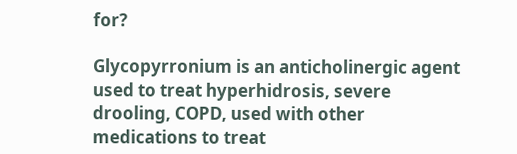for?

Glycopyrronium is an anticholinergic agent used to treat hyperhidrosis, severe drooling, COPD, used with other medications to treat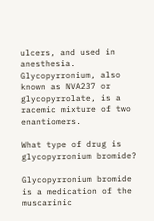ulcers, and used in anesthesia. Glycopyrronium, also known as NVA237 or glycopyrrolate, is a racemic mixture of two enantiomers.

What type of drug is glycopyrronium bromide?

Glycopyrronium bromide is a medication of the muscarinic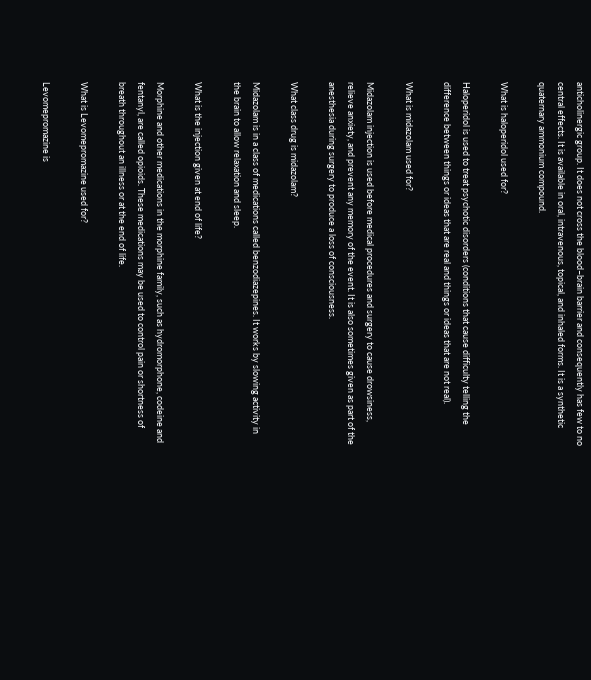anticholinergic group. It does not cross the blood–brain barrier and consequently has few to no central effects. It is available in oral, intravenous, topical, and inhaled forms. It is a synthetic quaternary ammonium compound.

What is haloperidol used for?

Haloperidol is used to treat psychotic disorders (conditions that cause difficulty telling the difference between things or ideas that are real and things or ideas that are not real).

What is midazolam used for?

Midazolam injection is used before medical procedures and surgery to cause drowsiness, relieve anxiety, and prevent any memory of the event. It is also sometimes given as part of the anesthesia during surgery to produce a loss of consciousness.

What class drug is midazolam?

Midazolam is in a class of medications called benzodiazepines. It works by slowing activity in the brain to allow relaxation and sleep.

What is the injection given at end of life?

Morphine and other medications in the morphine family, such as hydromorphone, codeine and fentanyl, are called opioids. These medications may be used to control pain or shortness of breath throughout an illness or at the end of life.

What is Levomepromazine used for?

Levomepromazine is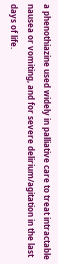a phenothiazine used widely in palliative care to treat intractable nausea or vomiting, and for severe delirium/agitation in the last days of life.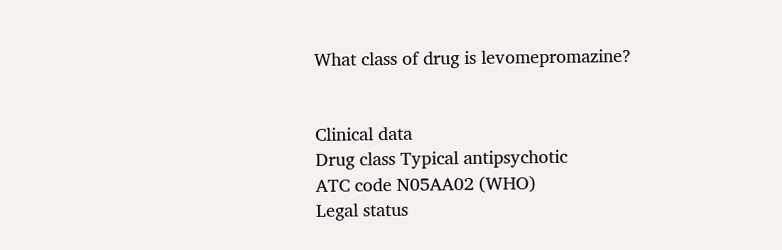What class of drug is levomepromazine?


Clinical data
Drug class Typical antipsychotic
ATC code N05AA02 (WHO)
Legal status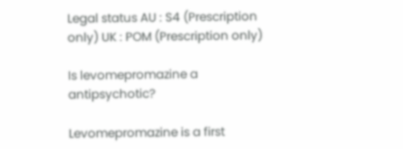Legal status AU : S4 (Prescription only) UK : POM (Prescription only)

Is levomepromazine a antipsychotic?

Levomepromazine is a first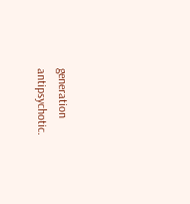generation antipsychotic.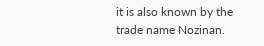it is also known by the trade name Nozinan.